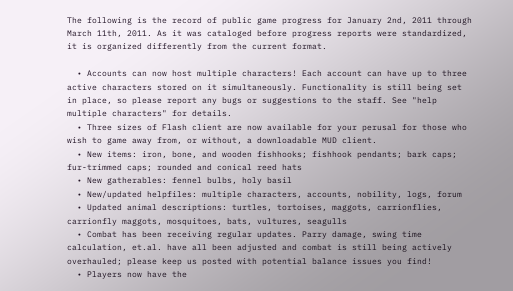The following is the record of public game progress for January 2nd, 2011 through March 11th, 2011. As it was cataloged before progress reports were standardized, it is organized differently from the current format.

  • Accounts can now host multiple characters! Each account can have up to three active characters stored on it simultaneously. Functionality is still being set in place, so please report any bugs or suggestions to the staff. See "help multiple characters" for details.
  • Three sizes of Flash client are now available for your perusal for those who wish to game away from, or without, a downloadable MUD client.
  • New items: iron, bone, and wooden fishhooks; fishhook pendants; bark caps; fur-trimmed caps; rounded and conical reed hats
  • New gatherables: fennel bulbs, holy basil
  • New/updated helpfiles: multiple characters, accounts, nobility, logs, forum
  • Updated animal descriptions: turtles, tortoises, maggots, carrionflies, carrionfly maggots, mosquitoes, bats, vultures, seagulls
  • Combat has been receiving regular updates. Parry damage, swing time calculation, et.al. have all been adjusted and combat is still being actively overhauled; please keep us posted with potential balance issues you find!
  • Players now have the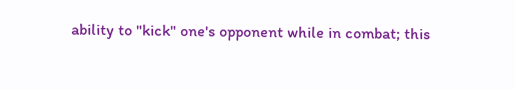ability to "kick" one's opponent while in combat; this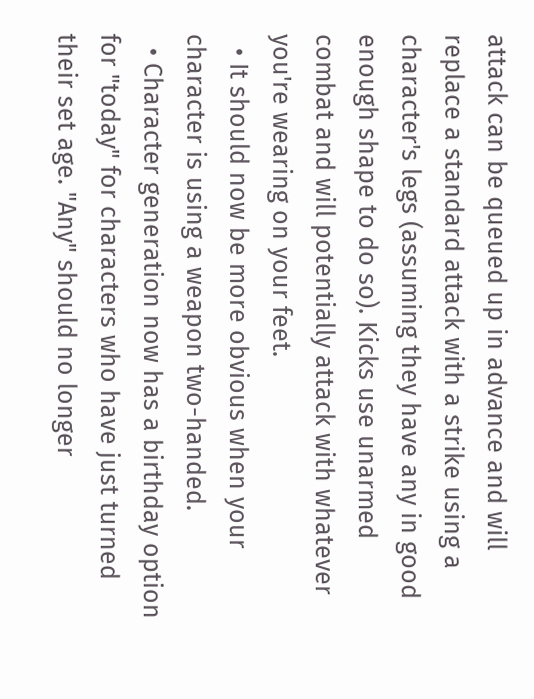attack can be queued up in advance and will replace a standard attack with a strike using a character's legs (assuming they have any in good enough shape to do so). Kicks use unarmed combat and will potentially attack with whatever you're wearing on your feet.
  • It should now be more obvious when your character is using a weapon two-handed.
  • Character generation now has a birthday option for "today" for characters who have just turned their set age. "Any" should no longer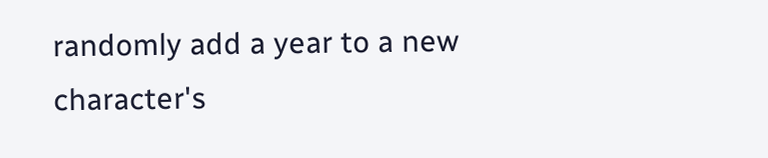randomly add a year to a new character's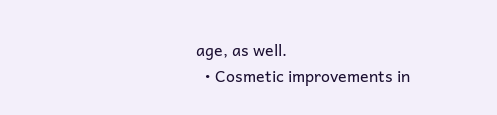age, as well.
  • Cosmetic improvements in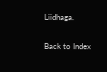Liidhaga.

Back to Index